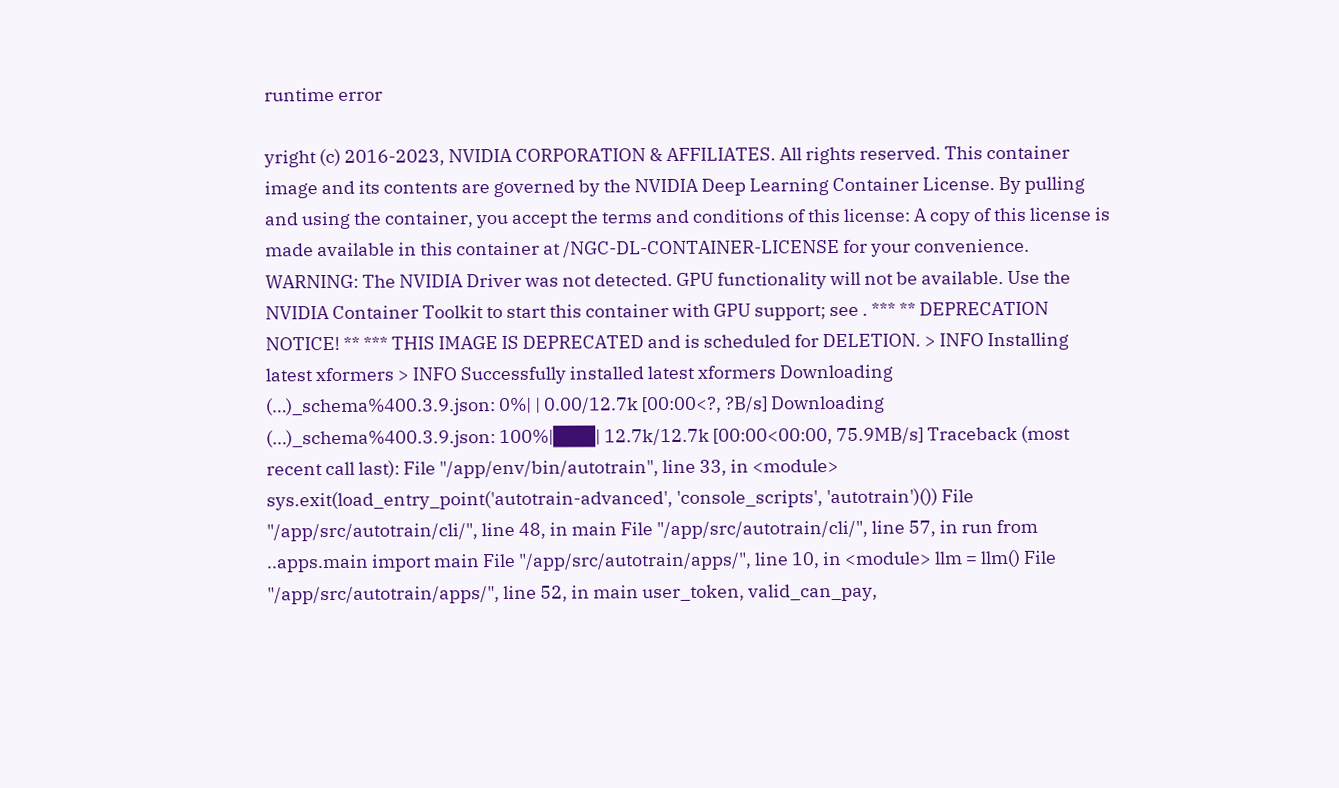runtime error

yright (c) 2016-2023, NVIDIA CORPORATION & AFFILIATES. All rights reserved. This container image and its contents are governed by the NVIDIA Deep Learning Container License. By pulling and using the container, you accept the terms and conditions of this license: A copy of this license is made available in this container at /NGC-DL-CONTAINER-LICENSE for your convenience. WARNING: The NVIDIA Driver was not detected. GPU functionality will not be available. Use the NVIDIA Container Toolkit to start this container with GPU support; see . *** ** DEPRECATION NOTICE! ** *** THIS IMAGE IS DEPRECATED and is scheduled for DELETION. > INFO Installing latest xformers > INFO Successfully installed latest xformers Downloading (…)_schema%400.3.9.json: 0%| | 0.00/12.7k [00:00<?, ?B/s] Downloading (…)_schema%400.3.9.json: 100%|███| 12.7k/12.7k [00:00<00:00, 75.9MB/s] Traceback (most recent call last): File "/app/env/bin/autotrain", line 33, in <module> sys.exit(load_entry_point('autotrain-advanced', 'console_scripts', 'autotrain')()) File "/app/src/autotrain/cli/", line 48, in main File "/app/src/autotrain/cli/", line 57, in run from ..apps.main import main File "/app/src/autotrain/apps/", line 10, in <module> llm = llm() File "/app/src/autotrain/apps/", line 52, in main user_token, valid_can_pay,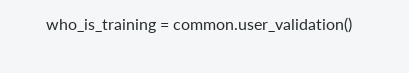who_is_training = common.user_validation()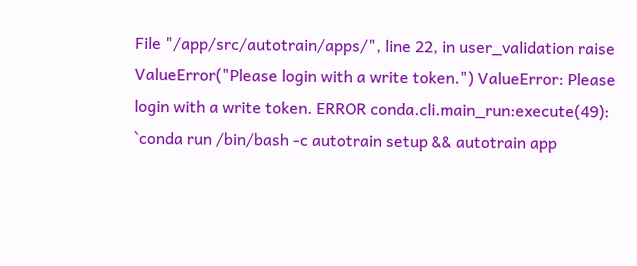File "/app/src/autotrain/apps/", line 22, in user_validation raise ValueError("Please login with a write token.") ValueError: Please login with a write token. ERROR conda.cli.main_run:execute(49): `conda run /bin/bash -c autotrain setup && autotrain app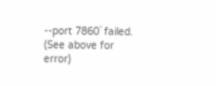--port 7860` failed. (See above for error)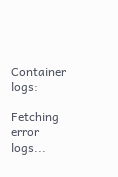Container logs:

Fetching error logs...